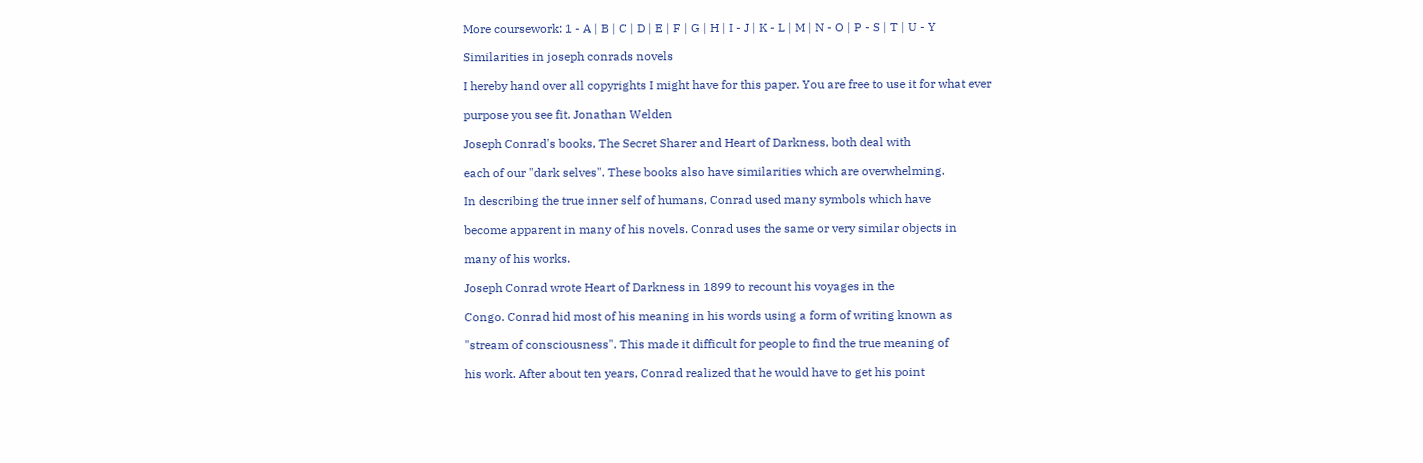More coursework: 1 - A | B | C | D | E | F | G | H | I - J | K - L | M | N - O | P - S | T | U - Y

Similarities in joseph conrads novels

I hereby hand over all copyrights I might have for this paper. You are free to use it for what ever

purpose you see fit. Jonathan Welden

Joseph Conrad's books, The Secret Sharer and Heart of Darkness, both deal with

each of our "dark selves". These books also have similarities which are overwhelming.

In describing the true inner self of humans, Conrad used many symbols which have

become apparent in many of his novels. Conrad uses the same or very similar objects in

many of his works.

Joseph Conrad wrote Heart of Darkness in 1899 to recount his voyages in the

Congo. Conrad hid most of his meaning in his words using a form of writing known as

"stream of consciousness". This made it difficult for people to find the true meaning of

his work. After about ten years, Conrad realized that he would have to get his point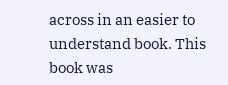across in an easier to understand book. This book was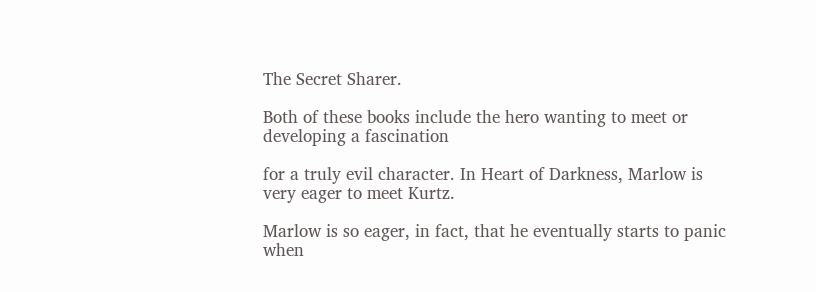The Secret Sharer.

Both of these books include the hero wanting to meet or developing a fascination

for a truly evil character. In Heart of Darkness, Marlow is very eager to meet Kurtz.

Marlow is so eager, in fact, that he eventually starts to panic when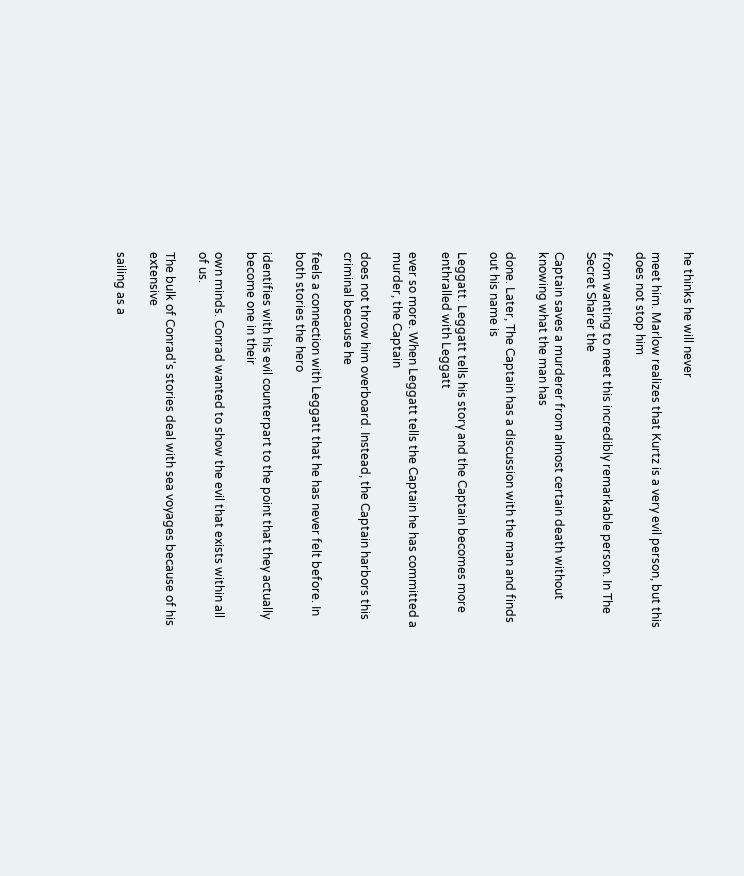he thinks he will never

meet him. Marlow realizes that Kurtz is a very evil person, but this does not stop him

from wanting to meet this incredibly remarkable person. In The Secret Sharer the

Captain saves a murderer from almost certain death without knowing what the man has

done. Later, The Captain has a discussion with the man and finds out his name is

Leggatt. Leggatt tells his story and the Captain becomes more enthralled with Leggatt

ever so more. When Leggatt tells the Captain he has committed a murder, the Captain

does not throw him overboard. Instead, the Captain harbors this criminal because he

feels a connection with Leggatt that he has never felt before. In both stories the hero

identifies with his evil counterpart to the point that they actually become one in their

own minds. Conrad wanted to show the evil that exists within all of us.

The bulk of Conrad's stories deal with sea voyages because of his extensive

sailing as a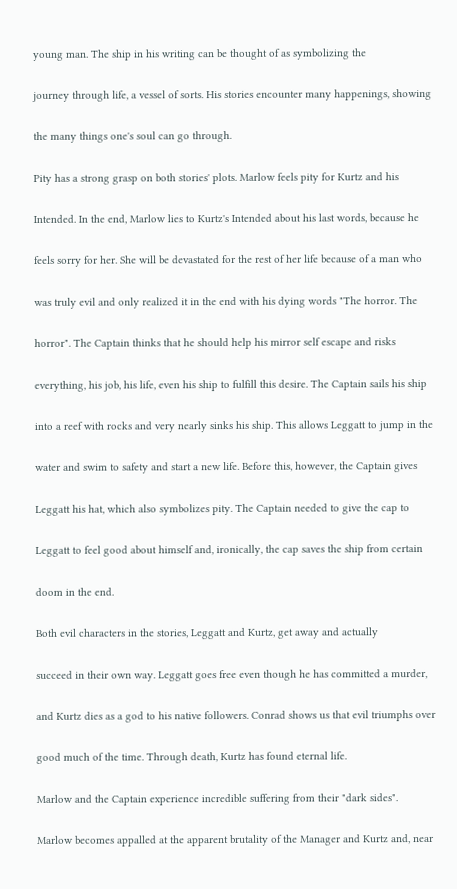young man. The ship in his writing can be thought of as symbolizing the

journey through life, a vessel of sorts. His stories encounter many happenings, showing

the many things one's soul can go through.

Pity has a strong grasp on both stories' plots. Marlow feels pity for Kurtz and his

Intended. In the end, Marlow lies to Kurtz's Intended about his last words, because he

feels sorry for her. She will be devastated for the rest of her life because of a man who

was truly evil and only realized it in the end with his dying words "The horror. The

horror". The Captain thinks that he should help his mirror self escape and risks

everything, his job, his life, even his ship to fulfill this desire. The Captain sails his ship

into a reef with rocks and very nearly sinks his ship. This allows Leggatt to jump in the

water and swim to safety and start a new life. Before this, however, the Captain gives

Leggatt his hat, which also symbolizes pity. The Captain needed to give the cap to

Leggatt to feel good about himself and, ironically, the cap saves the ship from certain

doom in the end.

Both evil characters in the stories, Leggatt and Kurtz, get away and actually

succeed in their own way. Leggatt goes free even though he has committed a murder,

and Kurtz dies as a god to his native followers. Conrad shows us that evil triumphs over

good much of the time. Through death, Kurtz has found eternal life.

Marlow and the Captain experience incredible suffering from their "dark sides".

Marlow becomes appalled at the apparent brutality of the Manager and Kurtz and, near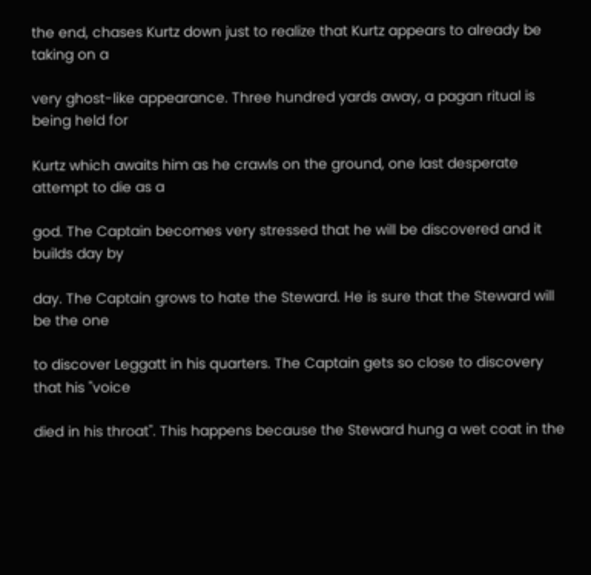the end, chases Kurtz down just to realize that Kurtz appears to already be taking on a

very ghost-like appearance. Three hundred yards away, a pagan ritual is being held for

Kurtz which awaits him as he crawls on the ground, one last desperate attempt to die as a

god. The Captain becomes very stressed that he will be discovered and it builds day by

day. The Captain grows to hate the Steward. He is sure that the Steward will be the one

to discover Leggatt in his quarters. The Captain gets so close to discovery that his "voice

died in his throat". This happens because the Steward hung a wet coat in the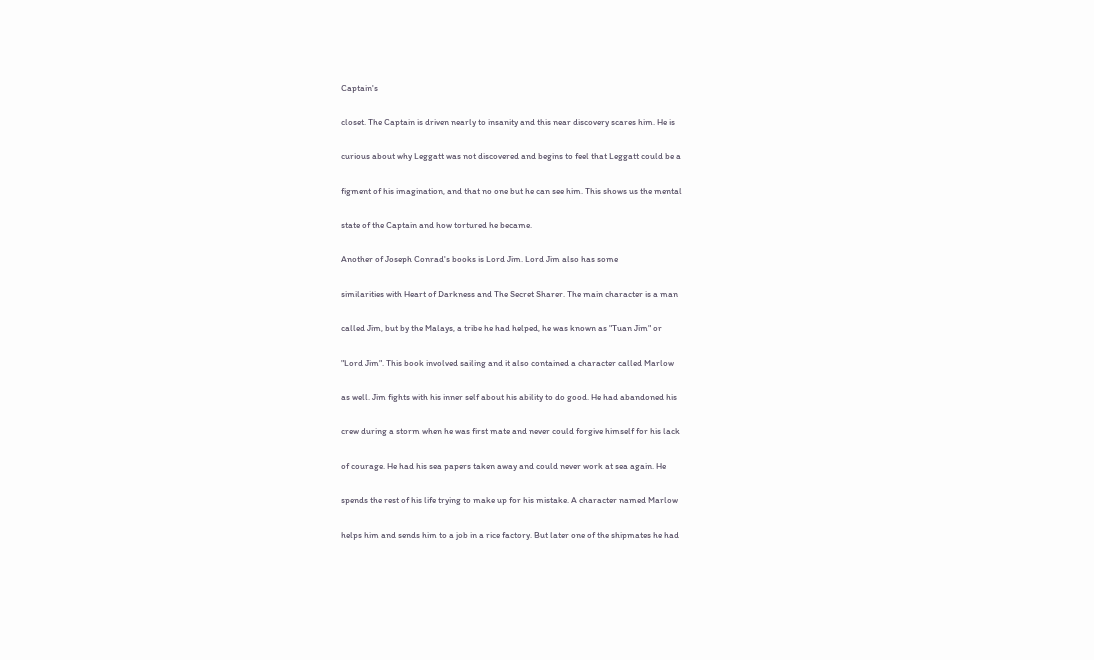Captain's

closet. The Captain is driven nearly to insanity and this near discovery scares him. He is

curious about why Leggatt was not discovered and begins to feel that Leggatt could be a

figment of his imagination, and that no one but he can see him. This shows us the mental

state of the Captain and how tortured he became.

Another of Joseph Conrad's books is Lord Jim. Lord Jim also has some

similarities with Heart of Darkness and The Secret Sharer. The main character is a man

called Jim, but by the Malays, a tribe he had helped, he was known as "Tuan Jim" or

"Lord Jim". This book involved sailing and it also contained a character called Marlow

as well. Jim fights with his inner self about his ability to do good. He had abandoned his

crew during a storm when he was first mate and never could forgive himself for his lack

of courage. He had his sea papers taken away and could never work at sea again. He

spends the rest of his life trying to make up for his mistake. A character named Marlow

helps him and sends him to a job in a rice factory. But later one of the shipmates he had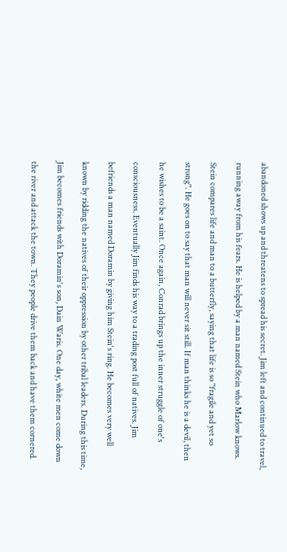abandoned shows up and threatens to spread his secret. Jim left and continued to travel,

running away from his fears. He is helped by a man named Stein who Marlow knows.

Stein compares life and man to a butterfly, saying that life is so "fragile and yet so

strong". He goes on to say that man will never sit still. If man thinks he is a devil, then

he wishes to be a saint. Once again, Conrad brings up the inner struggle of one's

consciousness. Eventually Jim finds his way to a trading post full of natives. Jim

befriends a man named Doramin by giving him Stein's ring. He becomes very well

known by ridding the natives of their oppression by other tribal leaders. During this time,

Jim becomes friends with Doramin's son, Dain Waris. One day, white men come down

the river and attack the town. They people drive them back and have them cornered.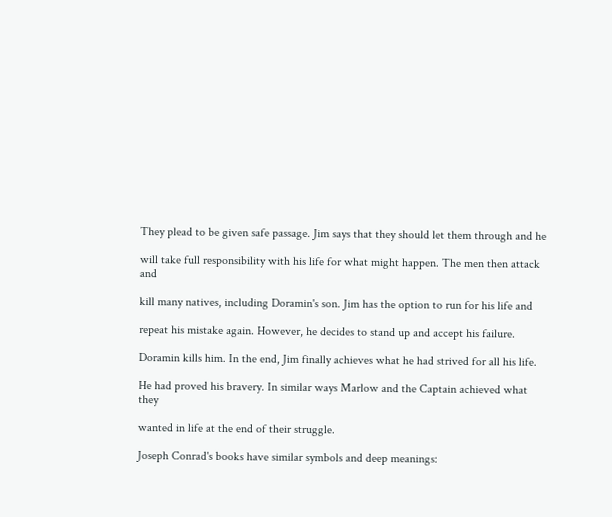They plead to be given safe passage. Jim says that they should let them through and he

will take full responsibility with his life for what might happen. The men then attack and

kill many natives, including Doramin's son. Jim has the option to run for his life and

repeat his mistake again. However, he decides to stand up and accept his failure.

Doramin kills him. In the end, Jim finally achieves what he had strived for all his life.

He had proved his bravery. In similar ways Marlow and the Captain achieved what they

wanted in life at the end of their struggle.

Joseph Conrad's books have similar symbols and deep meanings: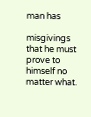man has

misgivings that he must prove to himself no matter what.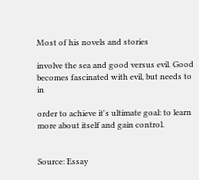Most of his novels and stories

involve the sea and good versus evil. Good becomes fascinated with evil, but needs to in

order to achieve it's ultimate goal: to learn more about itself and gain control.


Source: Essay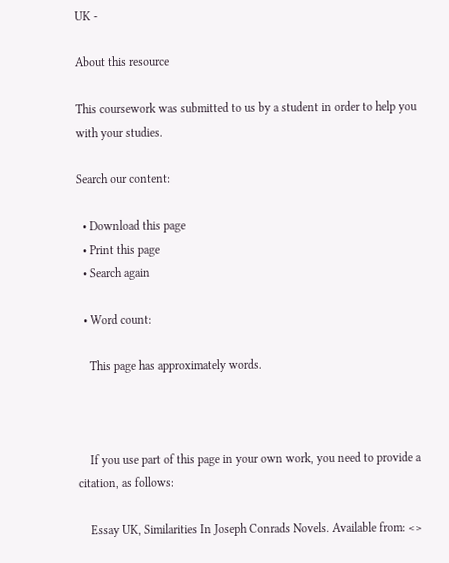UK -

About this resource

This coursework was submitted to us by a student in order to help you with your studies.

Search our content:

  • Download this page
  • Print this page
  • Search again

  • Word count:

    This page has approximately words.



    If you use part of this page in your own work, you need to provide a citation, as follows:

    Essay UK, Similarities In Joseph Conrads Novels. Available from: <>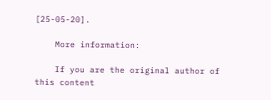[25-05-20].

    More information:

    If you are the original author of this content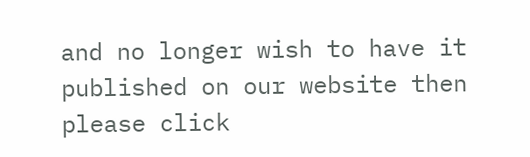and no longer wish to have it published on our website then please click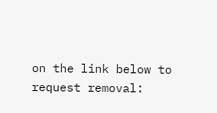on the link below to request removal: